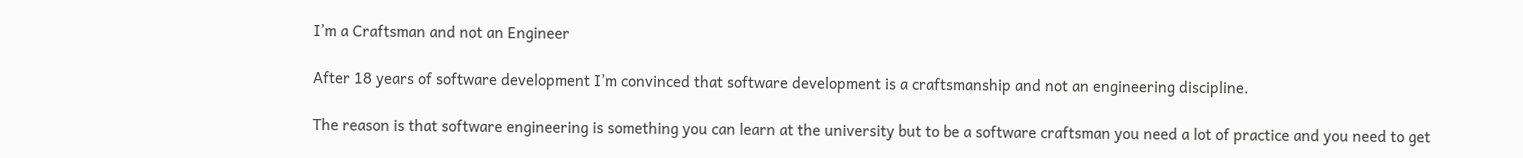I’m a Craftsman and not an Engineer

After 18 years of software development I’m convinced that software development is a craftsmanship and not an engineering discipline.

The reason is that software engineering is something you can learn at the university but to be a software craftsman you need a lot of practice and you need to get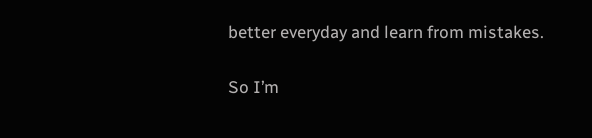better everyday and learn from mistakes.

So I’m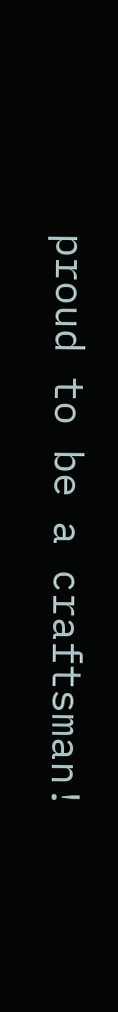proud to be a craftsman!